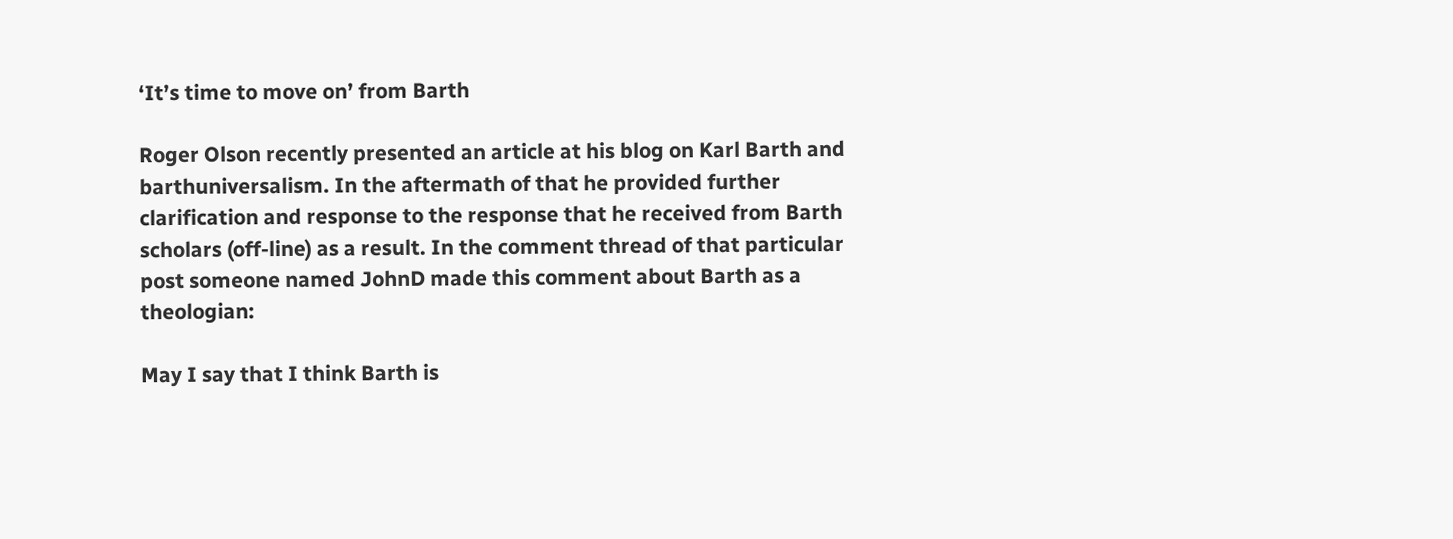‘It’s time to move on’ from Barth

Roger Olson recently presented an article at his blog on Karl Barth and barthuniversalism. In the aftermath of that he provided further clarification and response to the response that he received from Barth scholars (off-line) as a result. In the comment thread of that particular post someone named JohnD made this comment about Barth as a theologian:

May I say that I think Barth is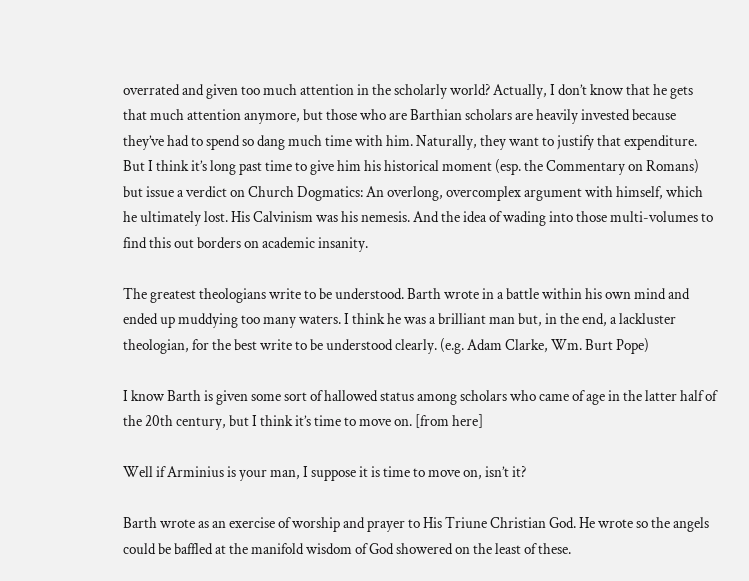overrated and given too much attention in the scholarly world? Actually, I don’t know that he gets that much attention anymore, but those who are Barthian scholars are heavily invested because they’ve had to spend so dang much time with him. Naturally, they want to justify that expenditure. But I think it’s long past time to give him his historical moment (esp. the Commentary on Romans) but issue a verdict on Church Dogmatics: An overlong, overcomplex argument with himself, which he ultimately lost. His Calvinism was his nemesis. And the idea of wading into those multi-volumes to find this out borders on academic insanity.

The greatest theologians write to be understood. Barth wrote in a battle within his own mind and ended up muddying too many waters. I think he was a brilliant man but, in the end, a lackluster theologian, for the best write to be understood clearly. (e.g. Adam Clarke, Wm. Burt Pope)

I know Barth is given some sort of hallowed status among scholars who came of age in the latter half of the 20th century, but I think it’s time to move on. [from here]

Well if Arminius is your man, I suppose it is time to move on, isn’t it?

Barth wrote as an exercise of worship and prayer to His Triune Christian God. He wrote so the angels could be baffled at the manifold wisdom of God showered on the least of these.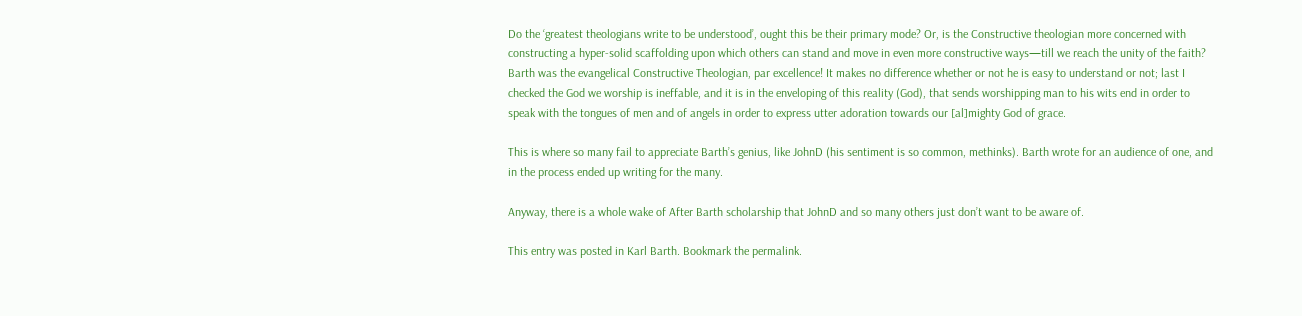Do the ‘greatest theologians write to be understood’, ought this be their primary mode? Or, is the Constructive theologian more concerned with constructing a hyper-solid scaffolding upon which others can stand and move in even more constructive ways—till we reach the unity of the faith? Barth was the evangelical Constructive Theologian, par excellence! It makes no difference whether or not he is easy to understand or not; last I checked the God we worship is ineffable, and it is in the enveloping of this reality (God), that sends worshipping man to his wits end in order to speak with the tongues of men and of angels in order to express utter adoration towards our [al]mighty God of grace.

This is where so many fail to appreciate Barth’s genius, like JohnD (his sentiment is so common, methinks). Barth wrote for an audience of one, and in the process ended up writing for the many.

Anyway, there is a whole wake of After Barth scholarship that JohnD and so many others just don’t want to be aware of.

This entry was posted in Karl Barth. Bookmark the permalink.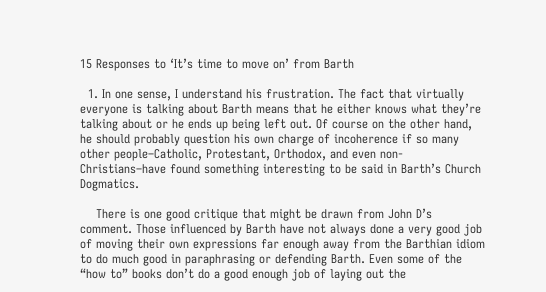15 Responses to ‘It’s time to move on’ from Barth

  1. In one sense, I understand his frustration. The fact that virtually everyone is talking about Barth means that he either knows what they’re talking about or he ends up being left out. Of course on the other hand, he should probably question his own charge of incoherence if so many other people–Catholic, Protestant, Orthodox, and even non-Christians–have found something interesting to be said in Barth’s Church Dogmatics.

    There is one good critique that might be drawn from John D’s comment. Those influenced by Barth have not always done a very good job of moving their own expressions far enough away from the Barthian idiom to do much good in paraphrasing or defending Barth. Even some of the “how to” books don’t do a good enough job of laying out the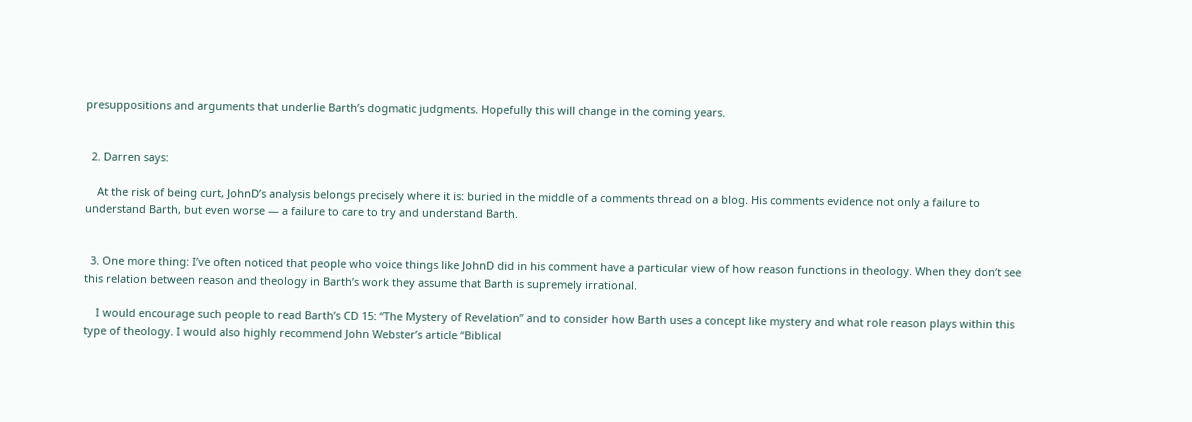presuppositions and arguments that underlie Barth’s dogmatic judgments. Hopefully this will change in the coming years.


  2. Darren says:

    At the risk of being curt, JohnD’s analysis belongs precisely where it is: buried in the middle of a comments thread on a blog. His comments evidence not only a failure to understand Barth, but even worse — a failure to care to try and understand Barth.


  3. One more thing: I’ve often noticed that people who voice things like JohnD did in his comment have a particular view of how reason functions in theology. When they don’t see this relation between reason and theology in Barth’s work they assume that Barth is supremely irrational.

    I would encourage such people to read Barth’s CD 15: “The Mystery of Revelation” and to consider how Barth uses a concept like mystery and what role reason plays within this type of theology. I would also highly recommend John Webster’s article “Biblical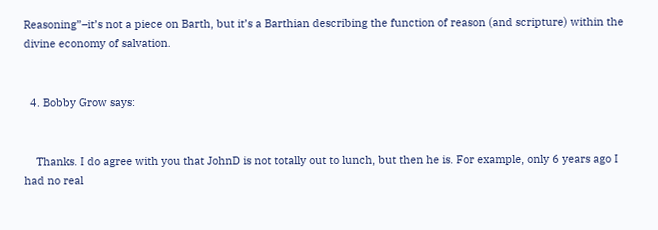Reasoning”–it’s not a piece on Barth, but it’s a Barthian describing the function of reason (and scripture) within the divine economy of salvation.


  4. Bobby Grow says:


    Thanks. I do agree with you that JohnD is not totally out to lunch, but then he is. For example, only 6 years ago I had no real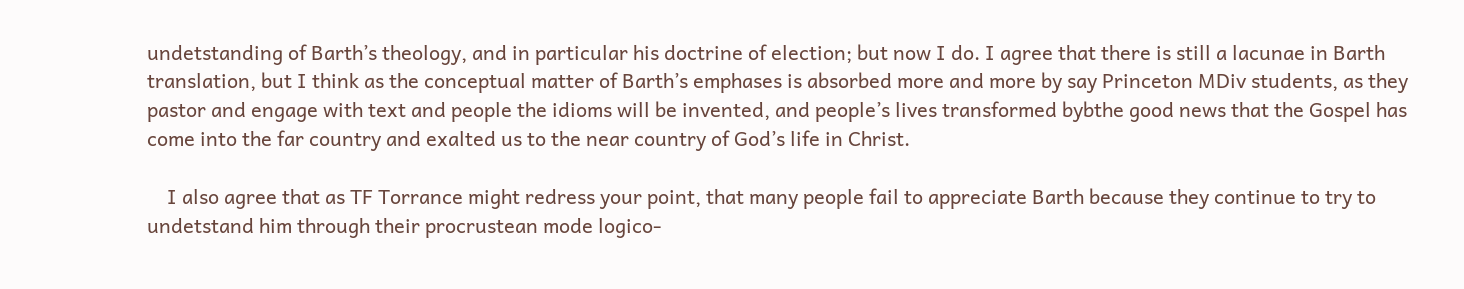undetstanding of Barth’s theology, and in particular his doctrine of election; but now I do. I agree that there is still a lacunae in Barth translation, but I think as the conceptual matter of Barth’s emphases is absorbed more and more by say Princeton MDiv students, as they pastor and engage with text and people the idioms will be invented, and people’s lives transformed bybthe good news that the Gospel has come into the far country and exalted us to the near country of God’s life in Christ.

    I also agree that as TF Torrance might redress your point, that many people fail to appreciate Barth because they continue to try to undetstand him through their procrustean mode logico-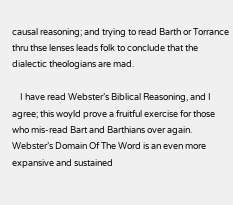causal reasoning; and trying to read Barth or Torrance thru thse lenses leads folk to conclude that the dialectic theologians are mad.

    I have read Webster’s Biblical Reasoning, and I agree; this woyld prove a fruitful exercise for those who mis-read Bart and Barthians over again. Webster’s Domain Of The Word is an even more expansive and sustained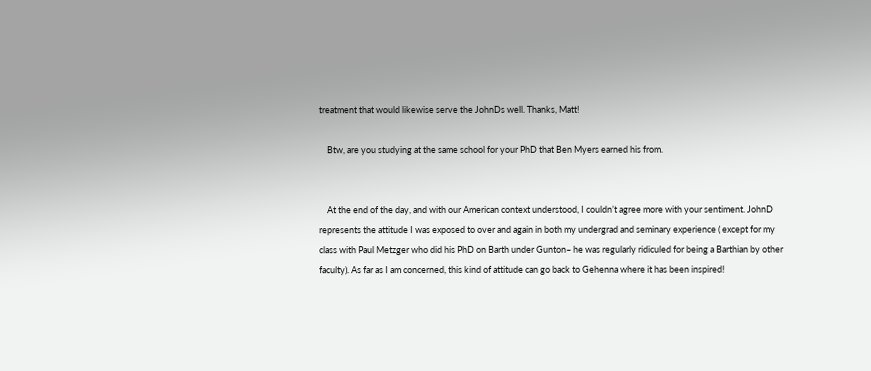treatment that would likewise serve the JohnDs well. Thanks, Matt!

    Btw, are you studying at the same school for your PhD that Ben Myers earned his from.


    At the end of the day, and with our American context understood, I couldn’t agree more with your sentiment. JohnD represents the attitude I was exposed to over and again in both my undergrad and seminary experience ( except for my class with Paul Metzger who did his PhD on Barth under Gunton– he was regularly ridiculed for being a Barthian by other faculty). As far as I am concerned, this kind of attitude can go back to Gehenna where it has been inspired!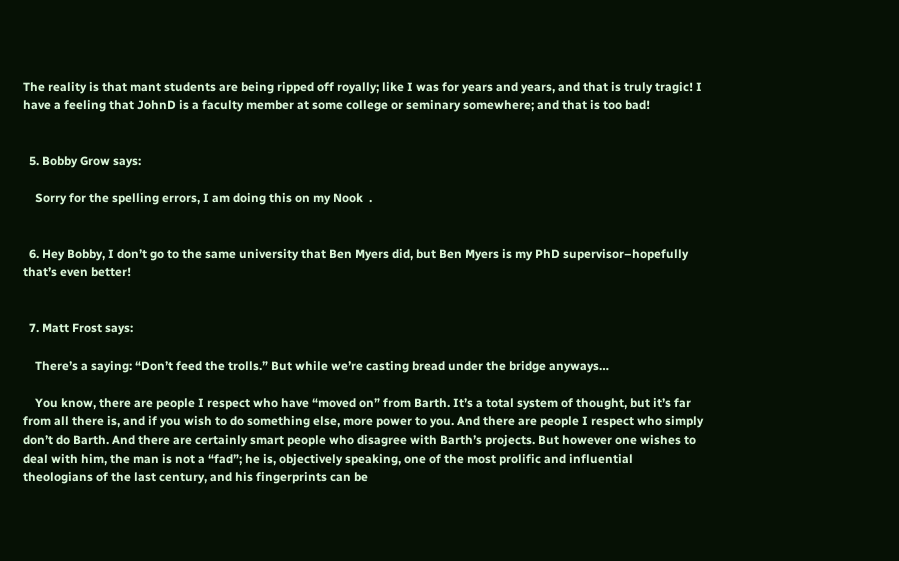The reality is that mant students are being ripped off royally; like I was for years and years, and that is truly tragic! I have a feeling that JohnD is a faculty member at some college or seminary somewhere; and that is too bad!


  5. Bobby Grow says:

    Sorry for the spelling errors, I am doing this on my Nook  .


  6. Hey Bobby, I don’t go to the same university that Ben Myers did, but Ben Myers is my PhD supervisor–hopefully that’s even better!


  7. Matt Frost says:

    There’s a saying: “Don’t feed the trolls.” But while we’re casting bread under the bridge anyways…

    You know, there are people I respect who have “moved on” from Barth. It’s a total system of thought, but it’s far from all there is, and if you wish to do something else, more power to you. And there are people I respect who simply don’t do Barth. And there are certainly smart people who disagree with Barth’s projects. But however one wishes to deal with him, the man is not a “fad”; he is, objectively speaking, one of the most prolific and influential theologians of the last century, and his fingerprints can be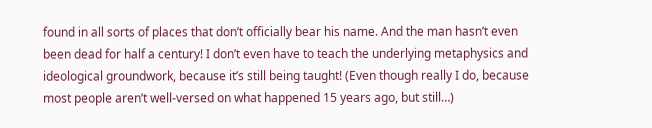found in all sorts of places that don’t officially bear his name. And the man hasn’t even been dead for half a century! I don’t even have to teach the underlying metaphysics and ideological groundwork, because it’s still being taught! (Even though really I do, because most people aren’t well-versed on what happened 15 years ago, but still…)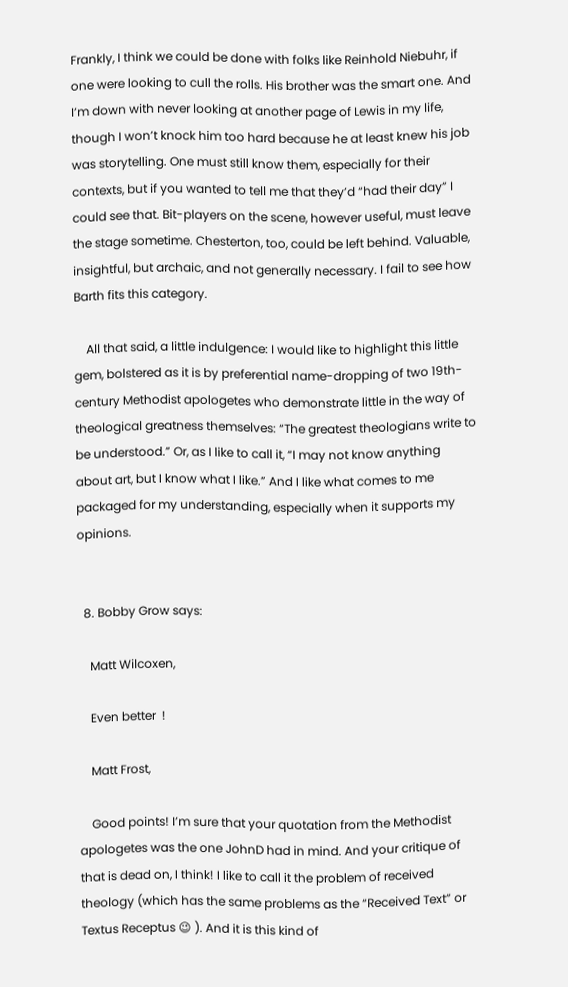Frankly, I think we could be done with folks like Reinhold Niebuhr, if one were looking to cull the rolls. His brother was the smart one. And I’m down with never looking at another page of Lewis in my life, though I won’t knock him too hard because he at least knew his job was storytelling. One must still know them, especially for their contexts, but if you wanted to tell me that they’d “had their day” I could see that. Bit-players on the scene, however useful, must leave the stage sometime. Chesterton, too, could be left behind. Valuable, insightful, but archaic, and not generally necessary. I fail to see how Barth fits this category.

    All that said, a little indulgence: I would like to highlight this little gem, bolstered as it is by preferential name-dropping of two 19th-century Methodist apologetes who demonstrate little in the way of theological greatness themselves: “The greatest theologians write to be understood.” Or, as I like to call it, “I may not know anything about art, but I know what I like.” And I like what comes to me packaged for my understanding, especially when it supports my opinions.


  8. Bobby Grow says:

    Matt Wilcoxen,

    Even better  !

    Matt Frost,

    Good points! I’m sure that your quotation from the Methodist apologetes was the one JohnD had in mind. And your critique of that is dead on, I think! I like to call it the problem of received theology (which has the same problems as the “Received Text” or Textus Receptus 😉 ). And it is this kind of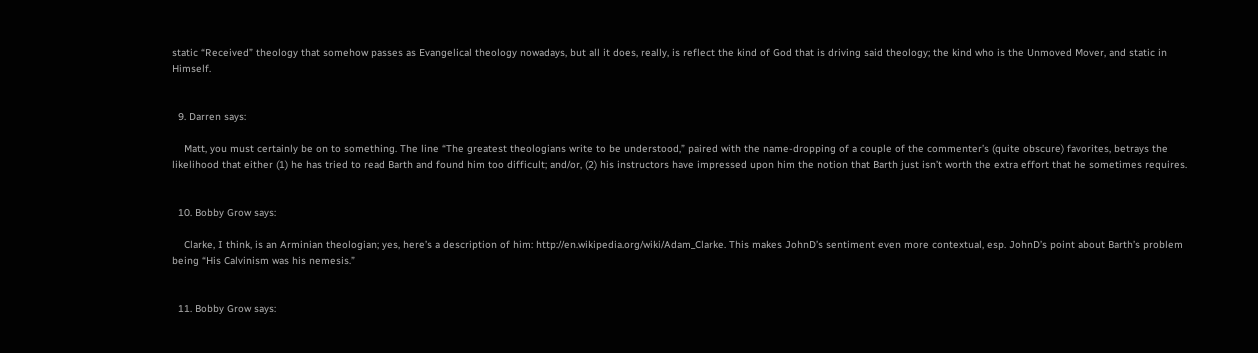static “Received” theology that somehow passes as Evangelical theology nowadays, but all it does, really, is reflect the kind of God that is driving said theology; the kind who is the Unmoved Mover, and static in Himself.


  9. Darren says:

    Matt, you must certainly be on to something. The line “The greatest theologians write to be understood,” paired with the name-dropping of a couple of the commenter’s (quite obscure) favorites, betrays the likelihood that either (1) he has tried to read Barth and found him too difficult; and/or, (2) his instructors have impressed upon him the notion that Barth just isn’t worth the extra effort that he sometimes requires.


  10. Bobby Grow says:

    Clarke, I think, is an Arminian theologian; yes, here’s a description of him: http://en.wikipedia.org/wiki/Adam_Clarke. This makes JohnD’s sentiment even more contextual, esp. JohnD’s point about Barth’s problem being “His Calvinism was his nemesis.”


  11. Bobby Grow says: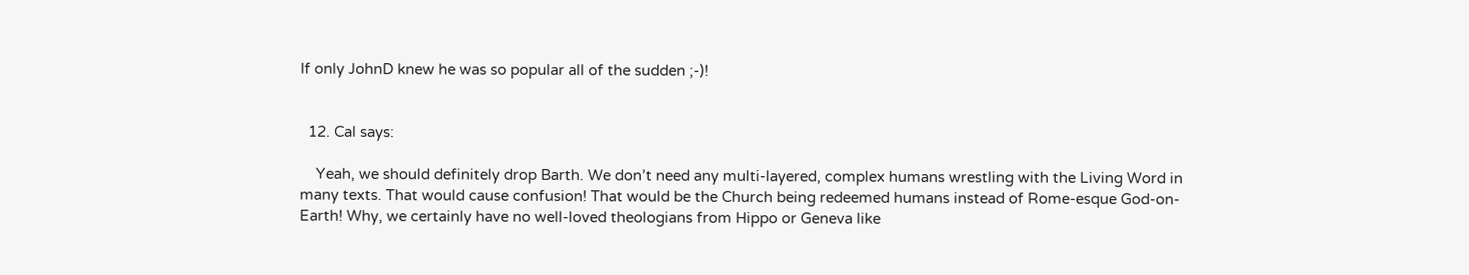If only JohnD knew he was so popular all of the sudden ;-)!


  12. Cal says:

    Yeah, we should definitely drop Barth. We don’t need any multi-layered, complex humans wrestling with the Living Word in many texts. That would cause confusion! That would be the Church being redeemed humans instead of Rome-esque God-on-Earth! Why, we certainly have no well-loved theologians from Hippo or Geneva like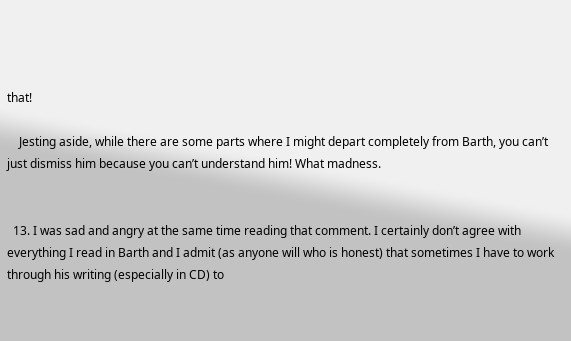that!

    Jesting aside, while there are some parts where I might depart completely from Barth, you can’t just dismiss him because you can’t understand him! What madness.


  13. I was sad and angry at the same time reading that comment. I certainly don’t agree with everything I read in Barth and I admit (as anyone will who is honest) that sometimes I have to work through his writing (especially in CD) to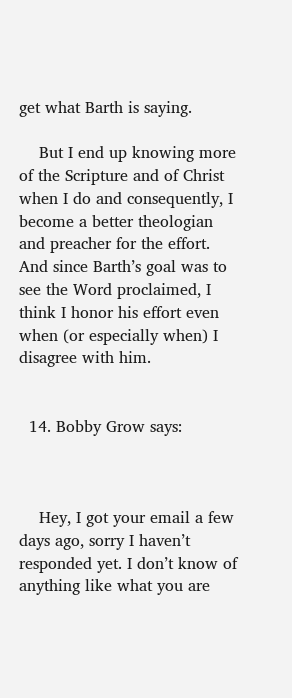get what Barth is saying.

    But I end up knowing more of the Scripture and of Christ when I do and consequently, I become a better theologian and preacher for the effort. And since Barth’s goal was to see the Word proclaimed, I think I honor his effort even when (or especially when) I disagree with him.


  14. Bobby Grow says:



    Hey, I got your email a few days ago, sorry I haven’t responded yet. I don’t know of anything like what you are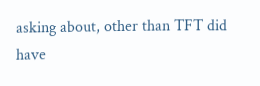asking about, other than TFT did have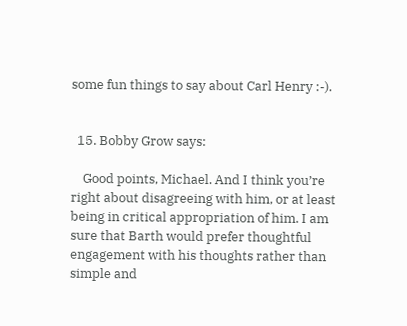some fun things to say about Carl Henry :-).


  15. Bobby Grow says:

    Good points, Michael. And I think you’re right about disagreeing with him, or at least being in critical appropriation of him. I am sure that Barth would prefer thoughtful engagement with his thoughts rather than simple and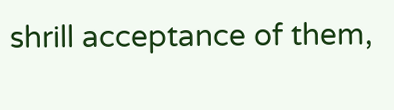shrill acceptance of them,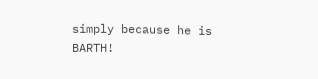simply because he is BARTH!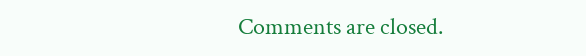Comments are closed.